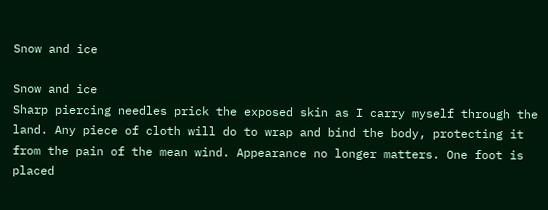Snow and ice

Snow and ice
Sharp piercing needles prick the exposed skin as I carry myself through the land. Any piece of cloth will do to wrap and bind the body, protecting it from the pain of the mean wind. Appearance no longer matters. One foot is placed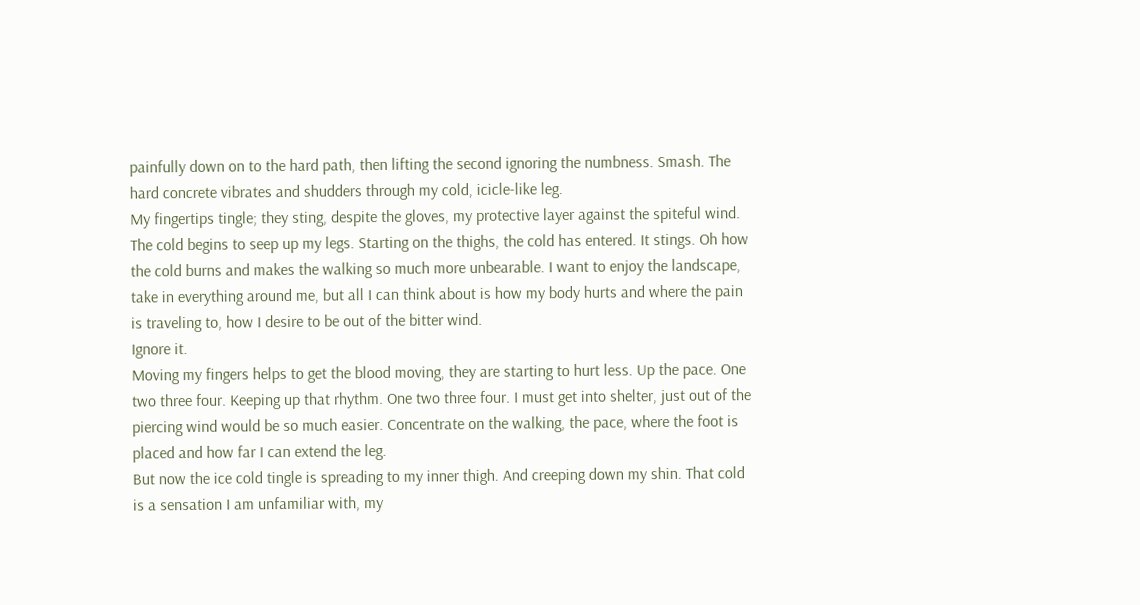painfully down on to the hard path, then lifting the second ignoring the numbness. Smash. The hard concrete vibrates and shudders through my cold, icicle-like leg.
My fingertips tingle; they sting, despite the gloves, my protective layer against the spiteful wind. The cold begins to seep up my legs. Starting on the thighs, the cold has entered. It stings. Oh how the cold burns and makes the walking so much more unbearable. I want to enjoy the landscape, take in everything around me, but all I can think about is how my body hurts and where the pain is traveling to, how I desire to be out of the bitter wind.
Ignore it.
Moving my fingers helps to get the blood moving, they are starting to hurt less. Up the pace. One two three four. Keeping up that rhythm. One two three four. I must get into shelter, just out of the piercing wind would be so much easier. Concentrate on the walking, the pace, where the foot is placed and how far I can extend the leg.
But now the ice cold tingle is spreading to my inner thigh. And creeping down my shin. That cold is a sensation I am unfamiliar with, my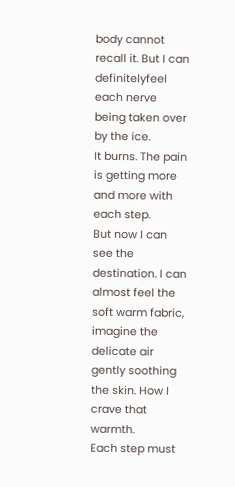body cannot recall it. But I can definitelyfeel each nerve being taken over by the ice.
It burns. The pain is getting more and more with each step.
But now I can see the destination. I can almost feel the soft warm fabric, imagine the delicate air gently soothing
the skin. How I crave that warmth.
Each step must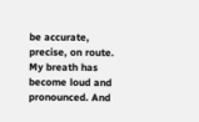be accurate, precise, on route. My breath has become loud and pronounced. And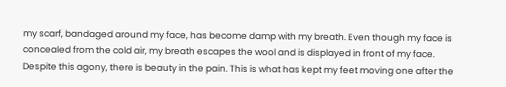my scarf, bandaged around my face, has become damp with my breath. Even though my face is concealed from the cold air, my breath escapes the wool and is displayed in front of my face.
Despite this agony, there is beauty in the pain. This is what has kept my feet moving one after the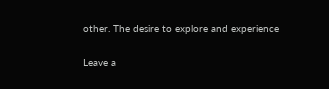other. The desire to explore and experience

Leave a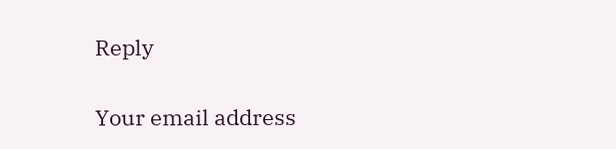Reply

Your email address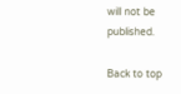will not be published.

Back to top